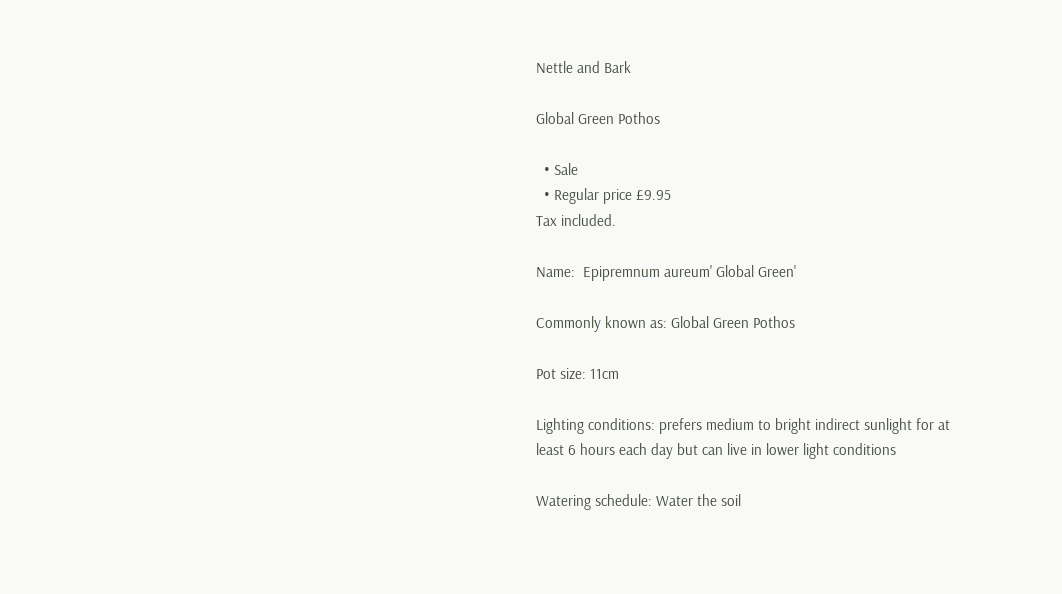Nettle and Bark

Global Green Pothos

  • Sale
  • Regular price £9.95
Tax included.

Name:  Epipremnum aureum' Global Green'

Commonly known as: Global Green Pothos

Pot size: 11cm

Lighting conditions: prefers medium to bright indirect sunlight for at least 6 hours each day but can live in lower light conditions

Watering schedule: Water the soil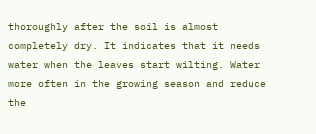thoroughly after the soil is almost completely dry. It indicates that it needs water when the leaves start wilting. Water more often in the growing season and reduce the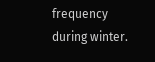frequency during winter.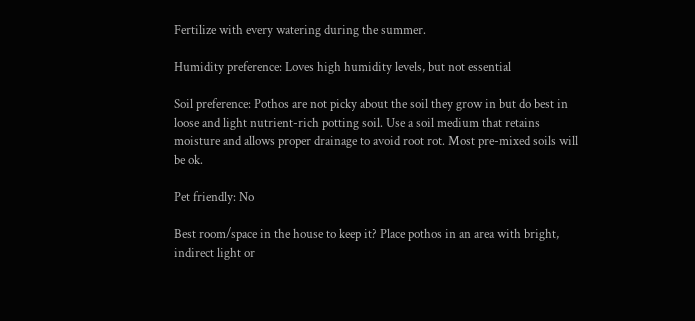Fertilize with every watering during the summer.

Humidity preference: Loves high humidity levels, but not essential

Soil preference: Pothos are not picky about the soil they grow in but do best in loose and light nutrient-rich potting soil. Use a soil medium that retains moisture and allows proper drainage to avoid root rot. Most pre-mixed soils will be ok.

Pet friendly: No

Best room/space in the house to keep it? Place pothos in an area with bright, indirect light or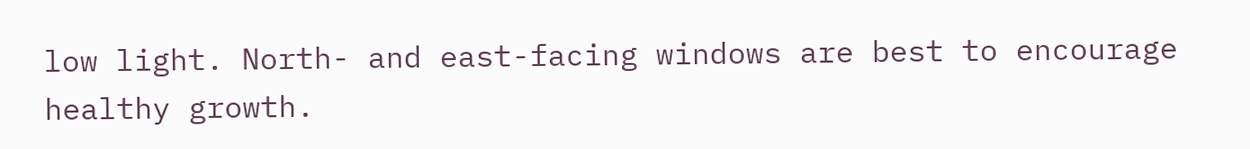low light. North- and east-facing windows are best to encourage healthy growth.